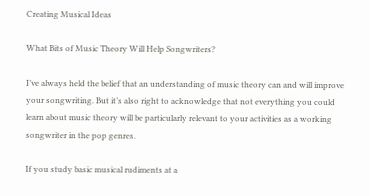Creating Musical Ideas

What Bits of Music Theory Will Help Songwriters?

I’ve always held the belief that an understanding of music theory can and will improve your songwriting. But it’s also right to acknowledge that not everything you could learn about music theory will be particularly relevant to your activities as a working songwriter in the pop genres.

If you study basic musical rudiments at a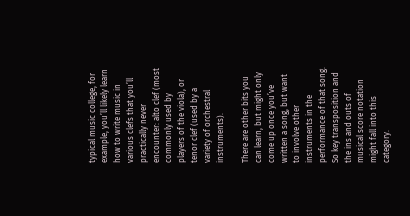typical music college, for example, you’ll likely learn how to write music in various clefs that you’ll practically never encounter: alto clef (most commonly used by players of the viola), or tenor clef (used by a variety of orchestral instruments).

There are other bits you can learn, but might only come up once you’ve written a song, but want to involve other instruments in the performance of that song. So key transposition and the ins and outs of musical score notation might fall into this category.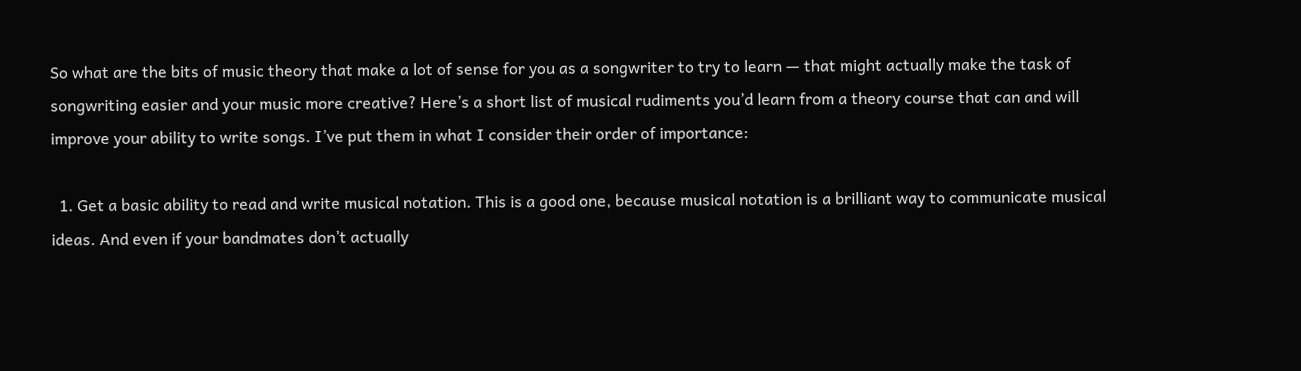So what are the bits of music theory that make a lot of sense for you as a songwriter to try to learn — that might actually make the task of songwriting easier and your music more creative? Here’s a short list of musical rudiments you’d learn from a theory course that can and will improve your ability to write songs. I’ve put them in what I consider their order of importance:

  1. Get a basic ability to read and write musical notation. This is a good one, because musical notation is a brilliant way to communicate musical ideas. And even if your bandmates don’t actually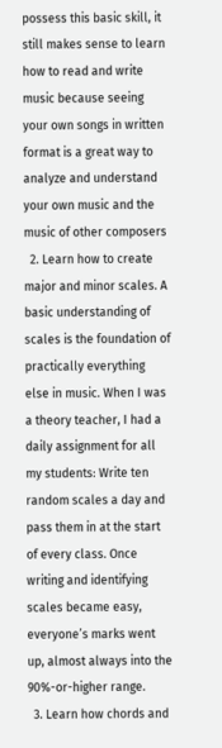possess this basic skill, it still makes sense to learn how to read and write music because seeing your own songs in written format is a great way to analyze and understand your own music and the music of other composers
  2. Learn how to create major and minor scales. A basic understanding of scales is the foundation of practically everything else in music. When I was a theory teacher, I had a daily assignment for all my students: Write ten random scales a day and pass them in at the start of every class. Once writing and identifying scales became easy, everyone’s marks went up, almost always into the 90%-or-higher range.
  3. Learn how chords and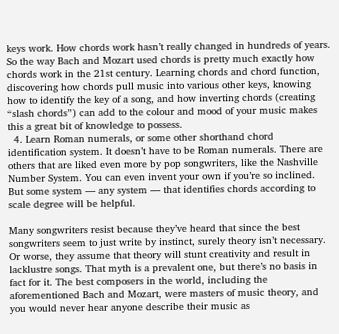keys work. How chords work hasn’t really changed in hundreds of years. So the way Bach and Mozart used chords is pretty much exactly how chords work in the 21st century. Learning chords and chord function, discovering how chords pull music into various other keys, knowing how to identify the key of a song, and how inverting chords (creating “slash chords”) can add to the colour and mood of your music makes this a great bit of knowledge to possess.
  4. Learn Roman numerals, or some other shorthand chord identification system. It doesn’t have to be Roman numerals. There are others that are liked even more by pop songwriters, like the Nashville Number System. You can even invent your own if you’re so inclined. But some system — any system — that identifies chords according to scale degree will be helpful.

Many songwriters resist because they’ve heard that since the best songwriters seem to just write by instinct, surely theory isn’t necessary. Or worse, they assume that theory will stunt creativity and result in lacklustre songs. That myth is a prevalent one, but there’s no basis in fact for it. The best composers in the world, including the aforementioned Bach and Mozart, were masters of music theory, and you would never hear anyone describe their music as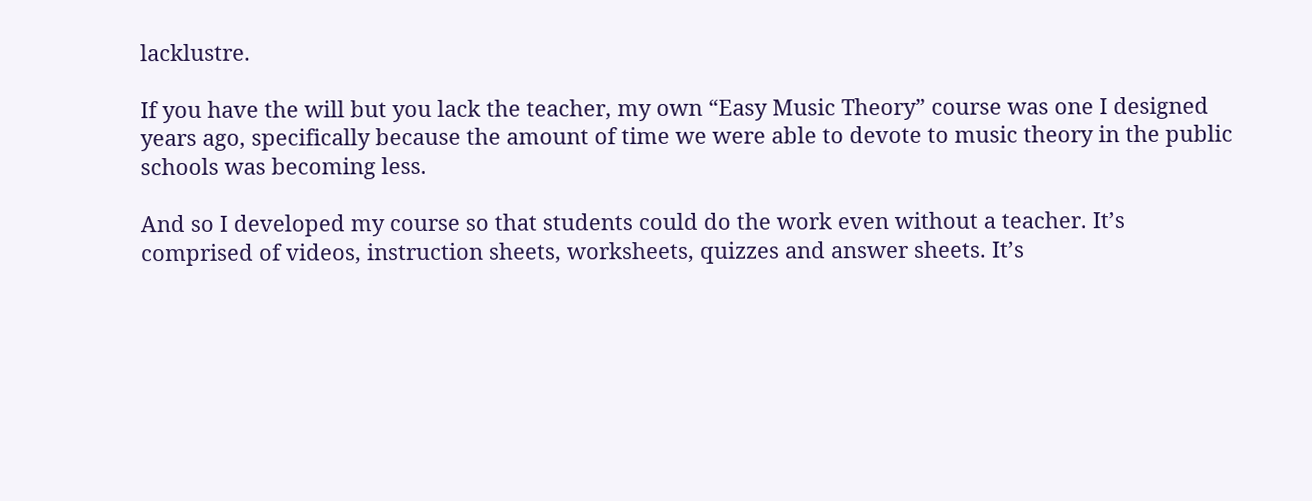lacklustre.

If you have the will but you lack the teacher, my own “Easy Music Theory” course was one I designed years ago, specifically because the amount of time we were able to devote to music theory in the public schools was becoming less.

And so I developed my course so that students could do the work even without a teacher. It’s comprised of videos, instruction sheets, worksheets, quizzes and answer sheets. It’s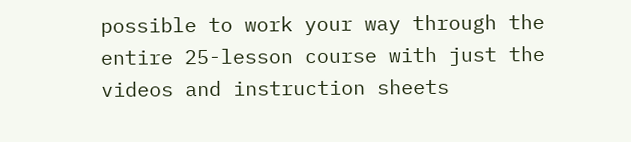possible to work your way through the entire 25-lesson course with just the videos and instruction sheets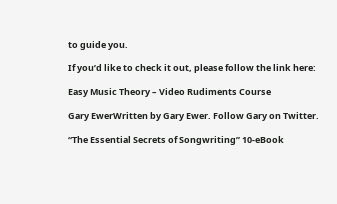to guide you.

If you’d like to check it out, please follow the link here:

Easy Music Theory – Video Rudiments Course

Gary EwerWritten by Gary Ewer. Follow Gary on Twitter.

“The Essential Secrets of Songwriting” 10-eBook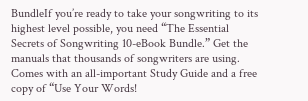BundleIf you’re ready to take your songwriting to its highest level possible, you need “The Essential Secrets of Songwriting 10-eBook Bundle.” Get the manuals that thousands of songwriters are using. Comes with an all-important Study Guide and a free copy of “Use Your Words!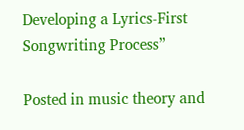Developing a Lyrics-First Songwriting Process”

Posted in music theory and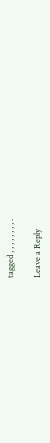tagged , , , , , , , , .

Leave a Reply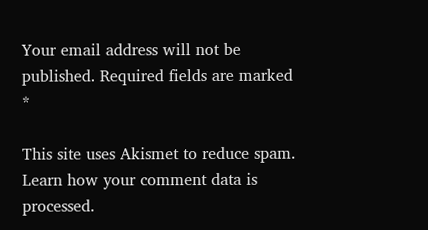Your email address will not be published. Required fields are marked *

This site uses Akismet to reduce spam. Learn how your comment data is processed.